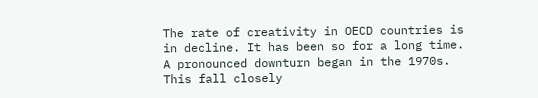The rate of creativity in OECD countries is in decline. It has been so for a long time. A pronounced downturn began in the 1970s. This fall closely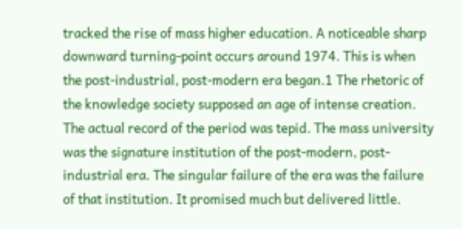tracked the rise of mass higher education. A noticeable sharp downward turning-point occurs around 1974. This is when the post-industrial, post-modern era began.1 The rhetoric of the knowledge society supposed an age of intense creation. The actual record of the period was tepid. The mass university was the signature institution of the post-modern, post-industrial era. The singular failure of the era was the failure of that institution. It promised much but delivered little.